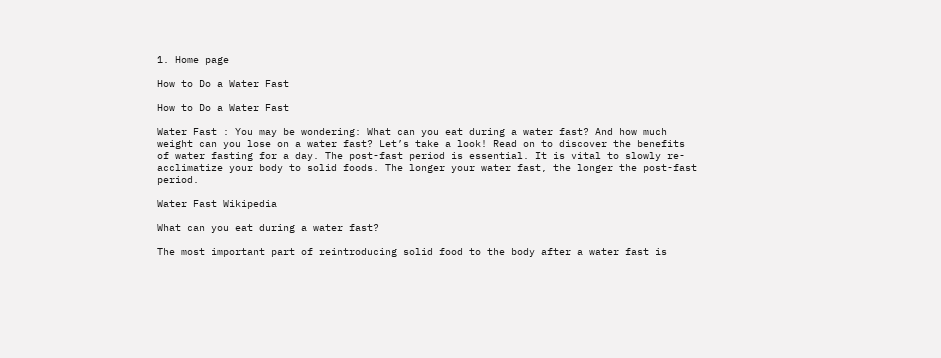1. Home page

How to Do a Water Fast

How to Do a Water Fast

Water Fast : You may be wondering: What can you eat during a water fast? And how much weight can you lose on a water fast? Let’s take a look! Read on to discover the benefits of water fasting for a day. The post-fast period is essential. It is vital to slowly re-acclimatize your body to solid foods. The longer your water fast, the longer the post-fast period.

Water Fast Wikipedia

What can you eat during a water fast?

The most important part of reintroducing solid food to the body after a water fast is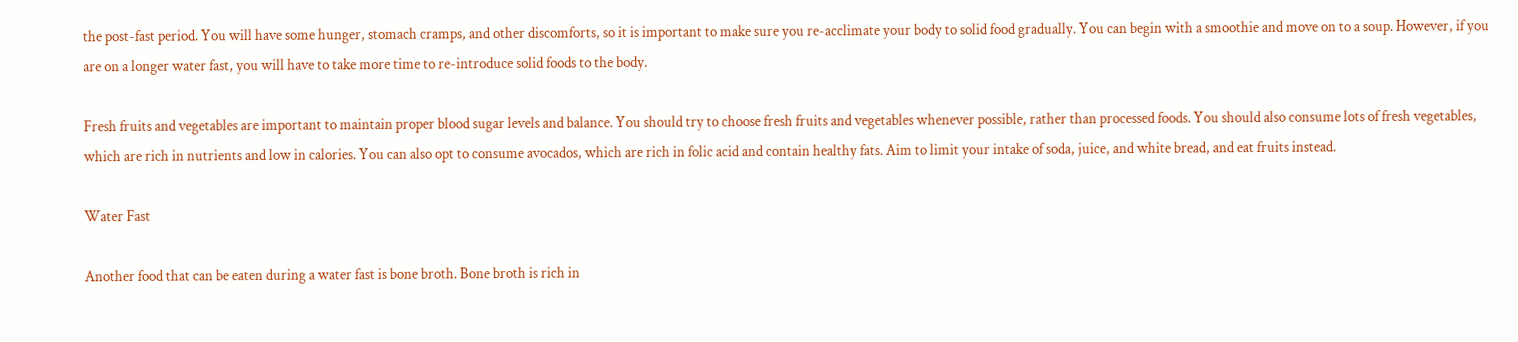the post-fast period. You will have some hunger, stomach cramps, and other discomforts, so it is important to make sure you re-acclimate your body to solid food gradually. You can begin with a smoothie and move on to a soup. However, if you are on a longer water fast, you will have to take more time to re-introduce solid foods to the body.

Fresh fruits and vegetables are important to maintain proper blood sugar levels and balance. You should try to choose fresh fruits and vegetables whenever possible, rather than processed foods. You should also consume lots of fresh vegetables, which are rich in nutrients and low in calories. You can also opt to consume avocados, which are rich in folic acid and contain healthy fats. Aim to limit your intake of soda, juice, and white bread, and eat fruits instead.

Water Fast

Another food that can be eaten during a water fast is bone broth. Bone broth is rich in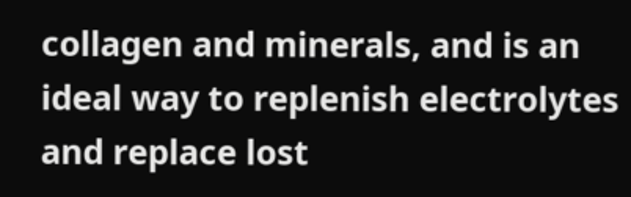collagen and minerals, and is an ideal way to replenish electrolytes and replace lost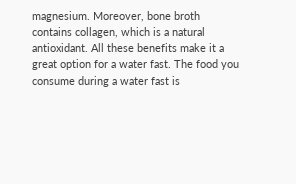magnesium. Moreover, bone broth contains collagen, which is a natural antioxidant. All these benefits make it a great option for a water fast. The food you consume during a water fast is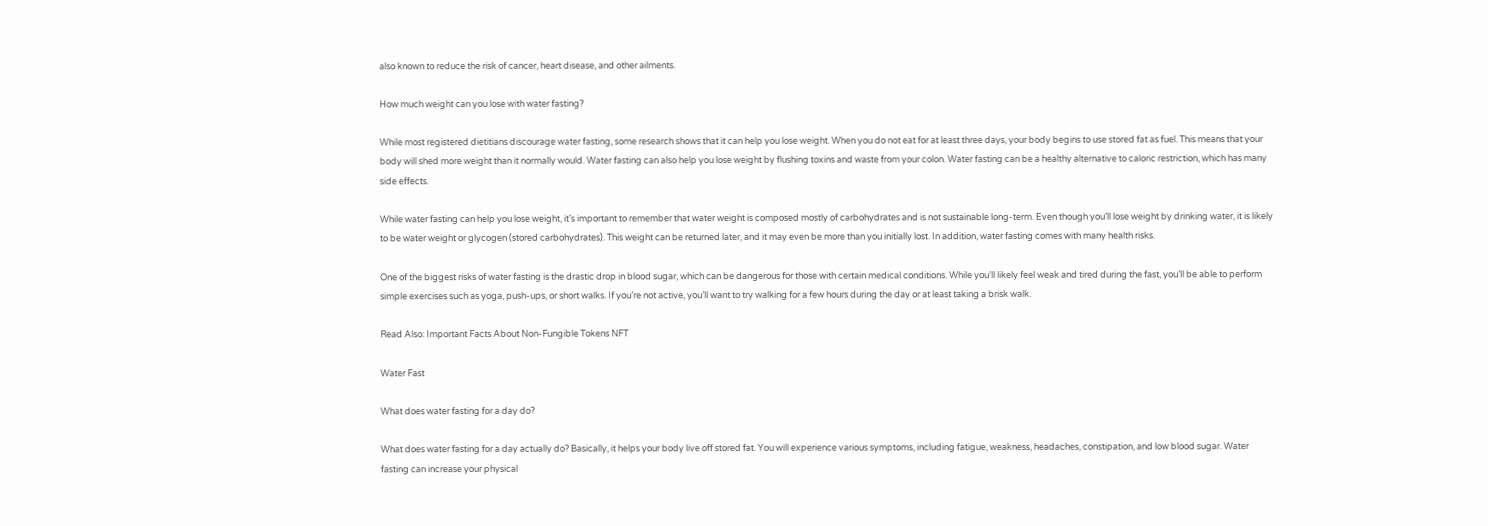also known to reduce the risk of cancer, heart disease, and other ailments.

How much weight can you lose with water fasting?

While most registered dietitians discourage water fasting, some research shows that it can help you lose weight. When you do not eat for at least three days, your body begins to use stored fat as fuel. This means that your body will shed more weight than it normally would. Water fasting can also help you lose weight by flushing toxins and waste from your colon. Water fasting can be a healthy alternative to caloric restriction, which has many side effects.

While water fasting can help you lose weight, it’s important to remember that water weight is composed mostly of carbohydrates and is not sustainable long-term. Even though you’ll lose weight by drinking water, it is likely to be water weight or glycogen (stored carbohydrates). This weight can be returned later, and it may even be more than you initially lost. In addition, water fasting comes with many health risks.

One of the biggest risks of water fasting is the drastic drop in blood sugar, which can be dangerous for those with certain medical conditions. While you’ll likely feel weak and tired during the fast, you’ll be able to perform simple exercises such as yoga, push-ups, or short walks. If you’re not active, you’ll want to try walking for a few hours during the day or at least taking a brisk walk.

Read Also: Important Facts About Non-Fungible Tokens NFT

Water Fast

What does water fasting for a day do?

What does water fasting for a day actually do? Basically, it helps your body live off stored fat. You will experience various symptoms, including fatigue, weakness, headaches, constipation, and low blood sugar. Water fasting can increase your physical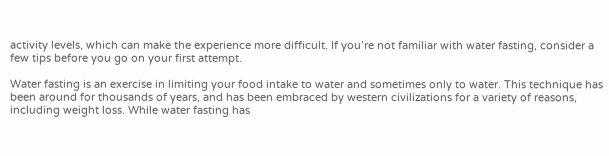activity levels, which can make the experience more difficult. If you’re not familiar with water fasting, consider a few tips before you go on your first attempt.

Water fasting is an exercise in limiting your food intake to water and sometimes only to water. This technique has been around for thousands of years, and has been embraced by western civilizations for a variety of reasons, including weight loss. While water fasting has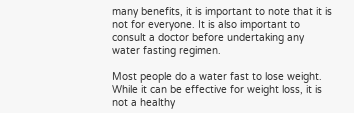many benefits, it is important to note that it is not for everyone. It is also important to consult a doctor before undertaking any water fasting regimen.

Most people do a water fast to lose weight. While it can be effective for weight loss, it is not a healthy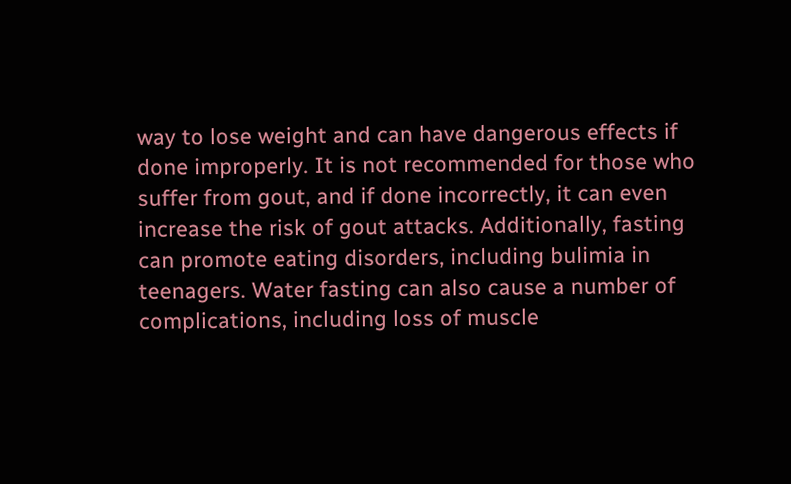way to lose weight and can have dangerous effects if done improperly. It is not recommended for those who suffer from gout, and if done incorrectly, it can even increase the risk of gout attacks. Additionally, fasting can promote eating disorders, including bulimia in teenagers. Water fasting can also cause a number of complications, including loss of muscle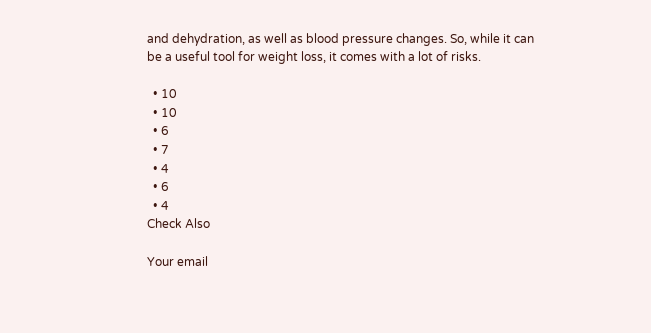and dehydration, as well as blood pressure changes. So, while it can be a useful tool for weight loss, it comes with a lot of risks.

  • 10
  • 10
  • 6
  • 7
  • 4
  • 6
  • 4
Check Also

Your email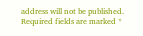address will not be published. Required fields are marked *